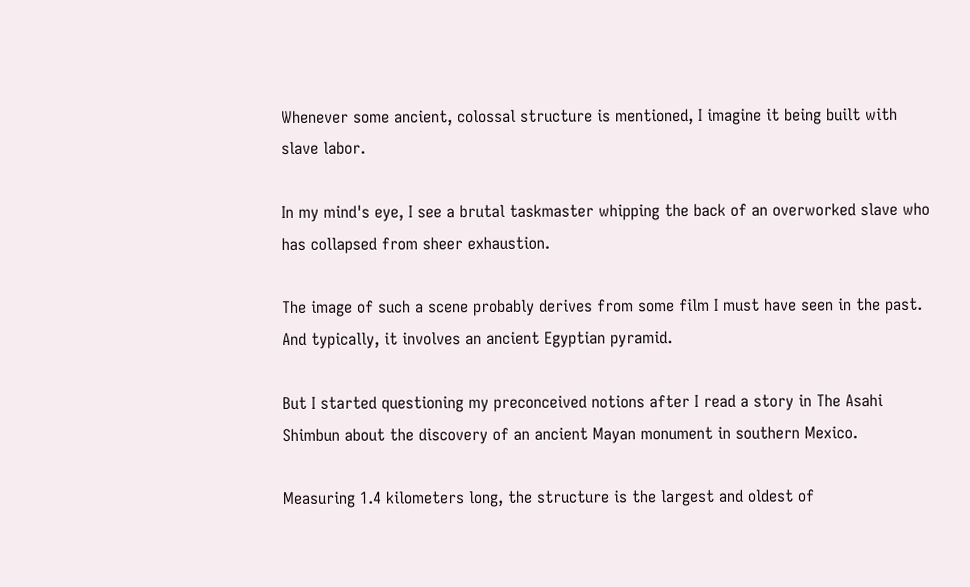Whenever some ancient, colossal structure is mentioned, I imagine it being built with slave labor.

In my mind's eye, I see a brutal taskmaster whipping the back of an overworked slave who has collapsed from sheer exhaustion.

The image of such a scene probably derives from some film I must have seen in the past. And typically, it involves an ancient Egyptian pyramid.

But I started questioning my preconceived notions after I read a story in The Asahi Shimbun about the discovery of an ancient Mayan monument in southern Mexico.

Measuring 1.4 kilometers long, the structure is the largest and oldest of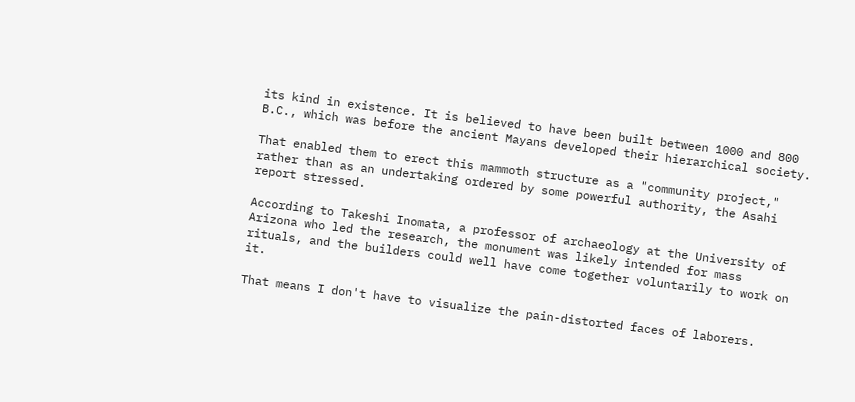its kind in existence. It is believed to have been built between 1000 and 800 B.C., which was before the ancient Mayans developed their hierarchical society.

That enabled them to erect this mammoth structure as a "community project," rather than as an undertaking ordered by some powerful authority, the Asahi report stressed.

According to Takeshi Inomata, a professor of archaeology at the University of Arizona who led the research, the monument was likely intended for mass rituals, and the builders could well have come together voluntarily to work on it.

That means I don't have to visualize the pain-distorted faces of laborers.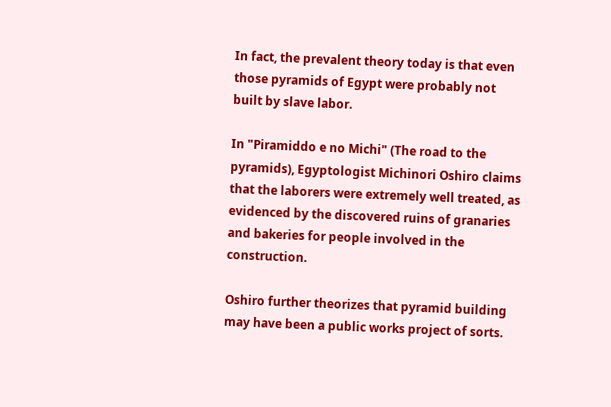In fact, the prevalent theory today is that even those pyramids of Egypt were probably not built by slave labor.

In "Piramiddo e no Michi" (The road to the pyramids), Egyptologist Michinori Oshiro claims that the laborers were extremely well treated, as evidenced by the discovered ruins of granaries and bakeries for people involved in the construction.

Oshiro further theorizes that pyramid building may have been a public works project of sorts.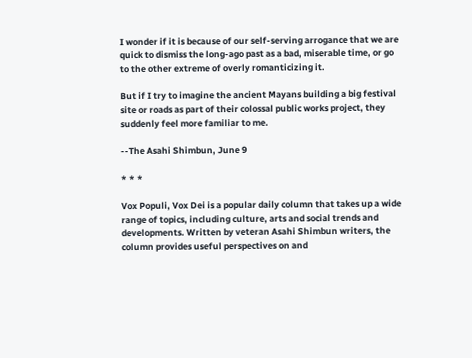I wonder if it is because of our self-serving arrogance that we are quick to dismiss the long-ago past as a bad, miserable time, or go to the other extreme of overly romanticizing it.

But if I try to imagine the ancient Mayans building a big festival site or roads as part of their colossal public works project, they suddenly feel more familiar to me.

--The Asahi Shimbun, June 9

* * *

Vox Populi, Vox Dei is a popular daily column that takes up a wide range of topics, including culture, arts and social trends and developments. Written by veteran Asahi Shimbun writers, the column provides useful perspectives on and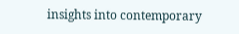insights into contemporary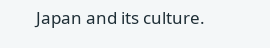Japan and its culture.